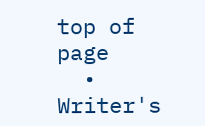top of page
  • Writer's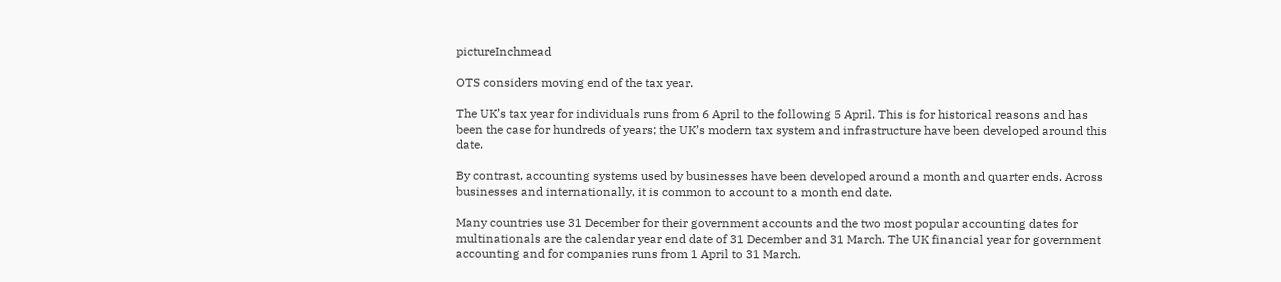pictureInchmead

OTS considers moving end of the tax year.

The UK’s tax year for individuals runs from 6 April to the following 5 April. This is for historical reasons and has been the case for hundreds of years; the UK’s modern tax system and infrastructure have been developed around this date.

By contrast, accounting systems used by businesses have been developed around a month and quarter ends. Across businesses and internationally, it is common to account to a month end date.

Many countries use 31 December for their government accounts and the two most popular accounting dates for multinationals are the calendar year end date of 31 December and 31 March. The UK financial year for government accounting and for companies runs from 1 April to 31 March.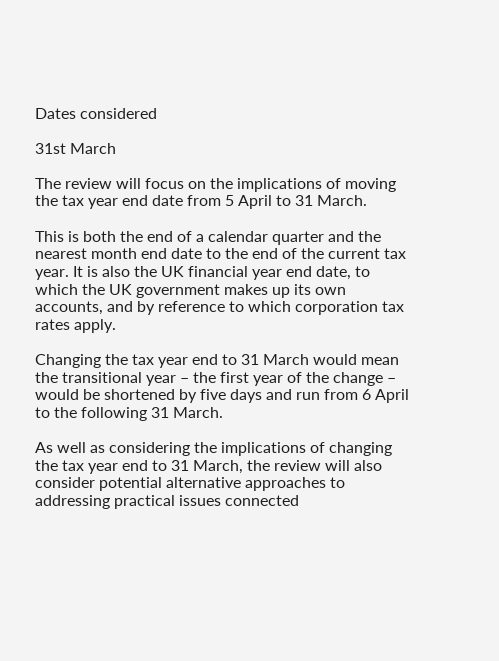Dates considered

31st March

The review will focus on the implications of moving the tax year end date from 5 April to 31 March.

This is both the end of a calendar quarter and the nearest month end date to the end of the current tax year. It is also the UK financial year end date, to which the UK government makes up its own accounts, and by reference to which corporation tax rates apply.

Changing the tax year end to 31 March would mean the transitional year – the first year of the change – would be shortened by five days and run from 6 April to the following 31 March.

As well as considering the implications of changing the tax year end to 31 March, the review will also consider potential alternative approaches to addressing practical issues connected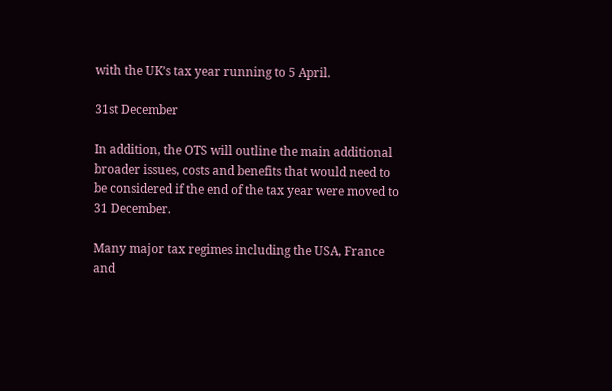with the UK’s tax year running to 5 April.

31st December

In addition, the OTS will outline the main additional broader issues, costs and benefits that would need to be considered if the end of the tax year were moved to 31 December.

Many major tax regimes including the USA, France and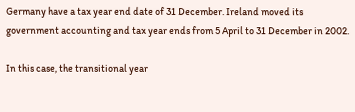Germany have a tax year end date of 31 December. Ireland moved its government accounting and tax year ends from 5 April to 31 December in 2002.

In this case, the transitional year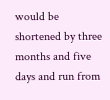would be shortened by three months and five days and run from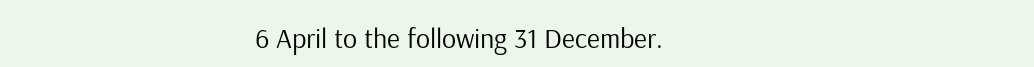6 April to the following 31 December.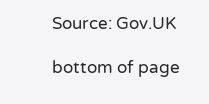Source: Gov.UK

bottom of page